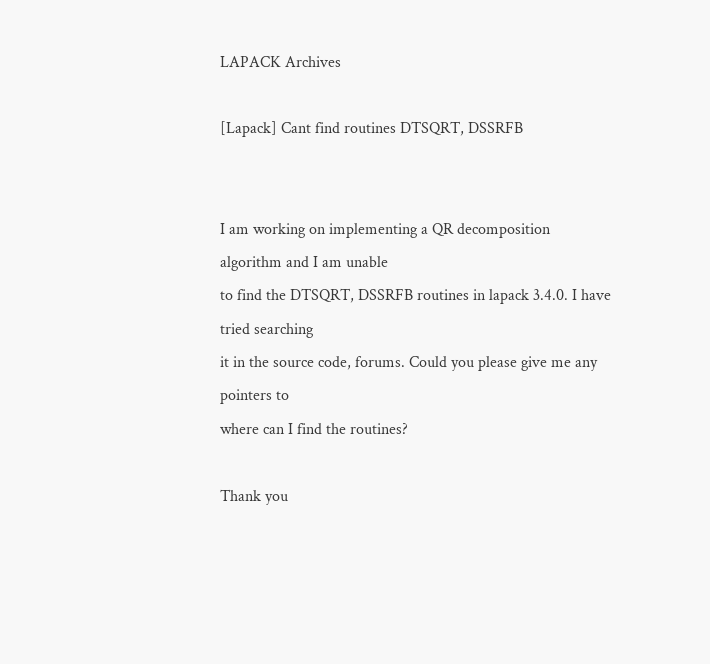LAPACK Archives

[Lapack] Cant find routines DTSQRT, DSSRFB


I am working on implementing a QR decomposition algorithm and I am unable
to find the DTSQRT, DSSRFB routines in lapack 3.4.0. I have tried searching
it in the source code, forums. Could you please give me any pointers to
where can I find the routines?

Thank you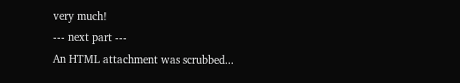very much!
--- next part ---
An HTML attachment was scrubbed...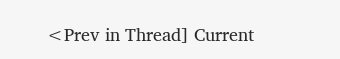<Prev in Thread] Current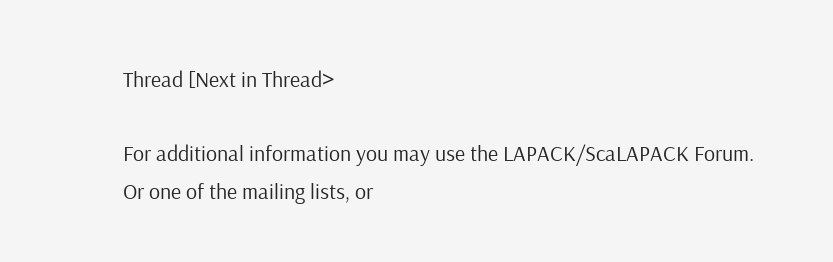Thread [Next in Thread>

For additional information you may use the LAPACK/ScaLAPACK Forum.
Or one of the mailing lists, or